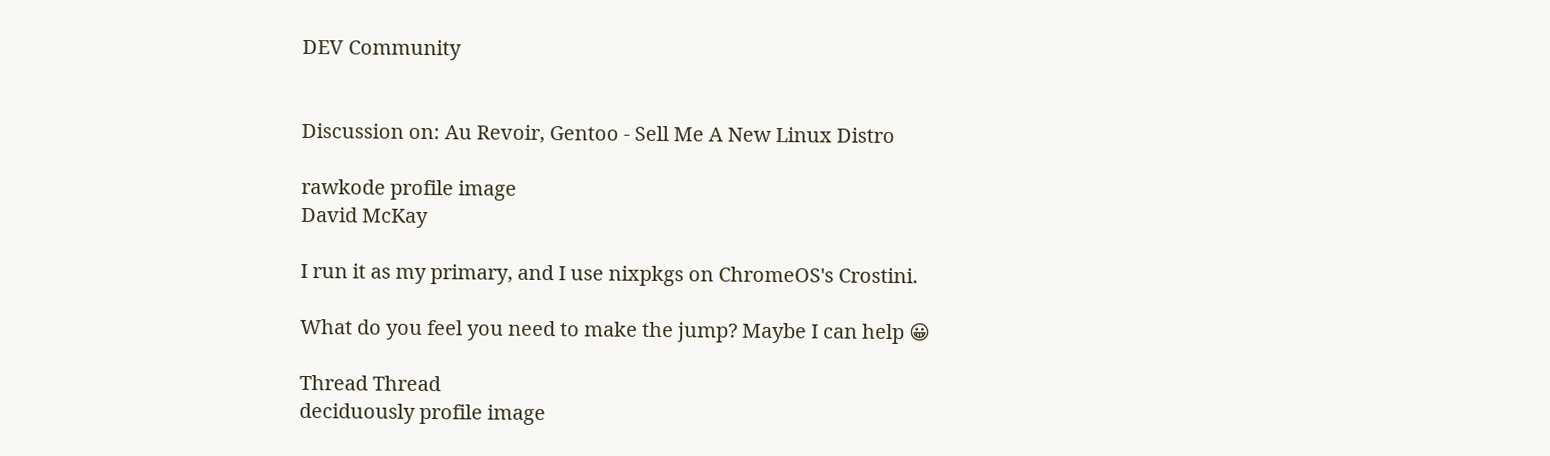DEV Community


Discussion on: Au Revoir, Gentoo - Sell Me A New Linux Distro

rawkode profile image
David McKay

I run it as my primary, and I use nixpkgs on ChromeOS's Crostini.

What do you feel you need to make the jump? Maybe I can help 😀

Thread Thread
deciduously profile image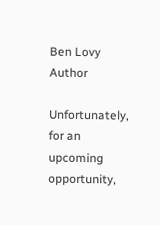Ben Lovy Author

Unfortunately, for an upcoming opportunity,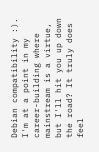Debian compatibility :). I'm at a point in my career-building where mainstream is a virtue, but I'll hit you up down the road? It truly does feel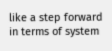like a step forward in terms of system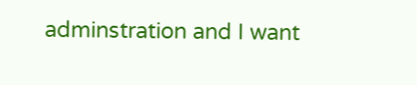adminstration and I want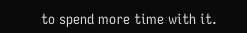to spend more time with it.